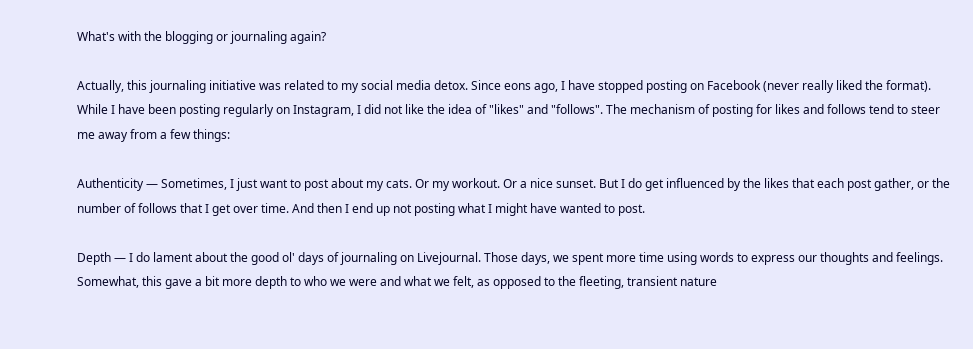What's with the blogging or journaling again?

Actually, this journaling initiative was related to my social media detox. Since eons ago, I have stopped posting on Facebook (never really liked the format). While I have been posting regularly on Instagram, I did not like the idea of "likes" and "follows". The mechanism of posting for likes and follows tend to steer me away from a few things:

Authenticity — Sometimes, I just want to post about my cats. Or my workout. Or a nice sunset. But I do get influenced by the likes that each post gather, or the number of follows that I get over time. And then I end up not posting what I might have wanted to post.

Depth — I do lament about the good ol' days of journaling on Livejournal. Those days, we spent more time using words to express our thoughts and feelings. Somewhat, this gave a bit more depth to who we were and what we felt, as opposed to the fleeting, transient nature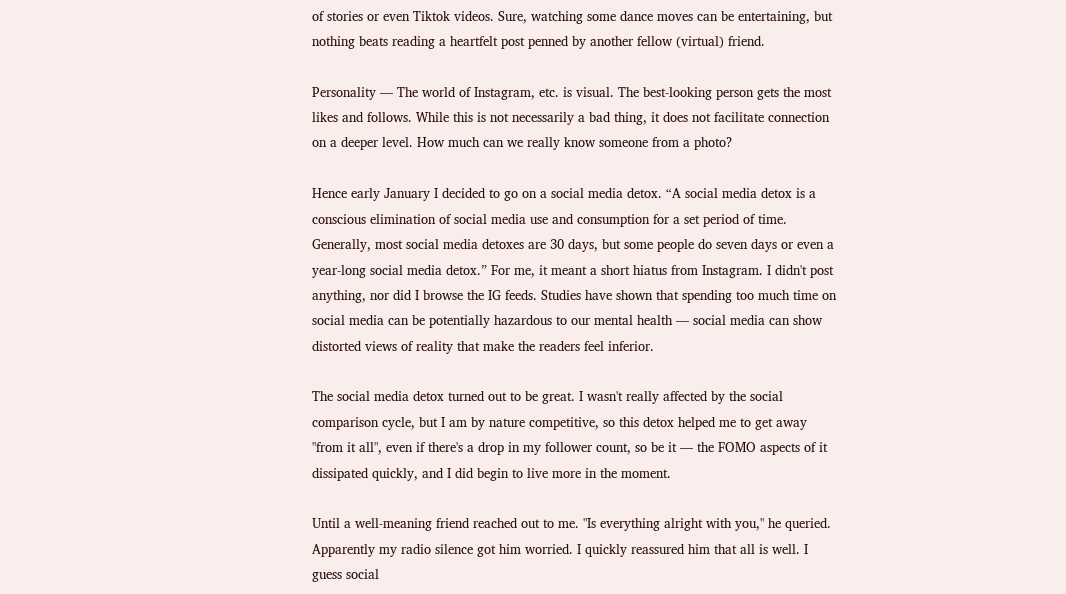of stories or even Tiktok videos. Sure, watching some dance moves can be entertaining, but nothing beats reading a heartfelt post penned by another fellow (virtual) friend.

Personality — The world of Instagram, etc. is visual. The best-looking person gets the most likes and follows. While this is not necessarily a bad thing, it does not facilitate connection on a deeper level. How much can we really know someone from a photo?

Hence early January I decided to go on a social media detox. “A social media detox is a conscious elimination of social media use and consumption for a set period of time. Generally, most social media detoxes are 30 days, but some people do seven days or even a year-long social media detox.” For me, it meant a short hiatus from Instagram. I didn't post anything, nor did I browse the IG feeds. Studies have shown that spending too much time on social media can be potentially hazardous to our mental health — social media can show distorted views of reality that make the readers feel inferior.

The social media detox turned out to be great. I wasn't really affected by the social comparison cycle, but I am by nature competitive, so this detox helped me to get away "from it all", even if there's a drop in my follower count, so be it — the FOMO aspects of it dissipated quickly, and I did begin to live more in the moment.

Until a well-meaning friend reached out to me. "Is everything alright with you," he queried. Apparently my radio silence got him worried. I quickly reassured him that all is well. I guess social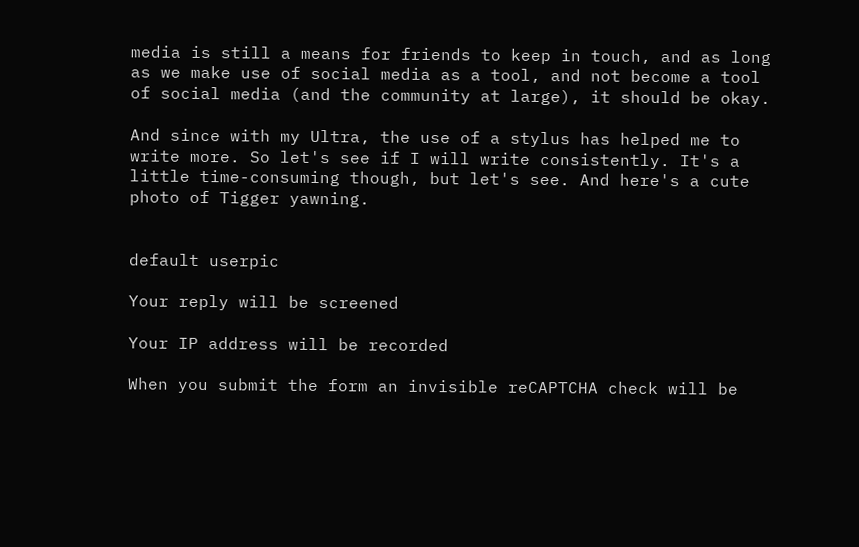media is still a means for friends to keep in touch, and as long as we make use of social media as a tool, and not become a tool of social media (and the community at large), it should be okay.

And since with my Ultra, the use of a stylus has helped me to write more. So let's see if I will write consistently. It's a little time-consuming though, but let's see. And here's a cute photo of Tigger yawning.


default userpic

Your reply will be screened

Your IP address will be recorded

When you submit the form an invisible reCAPTCHA check will be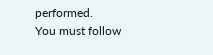performed.
You must follow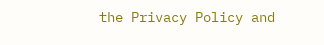the Privacy Policy and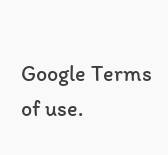Google Terms of use.